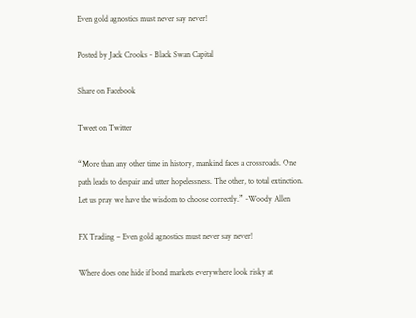Even gold agnostics must never say never!

Posted by Jack Crooks - Black Swan Capital

Share on Facebook

Tweet on Twitter

“More than any other time in history, mankind faces a crossroads. One path leads to despair and utter hopelessness. The other, to total extinction. Let us pray we have the wisdom to choose correctly.” -Woody Allen

FX Trading – Even gold agnostics must never say never!

Where does one hide if bond markets everywhere look risky at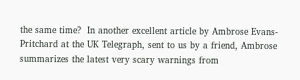the same time?  In another excellent article by Ambrose Evans-Pritchard at the UK Telegraph, sent to us by a friend, Ambrose summarizes the latest very scary warnings from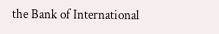the Bank of International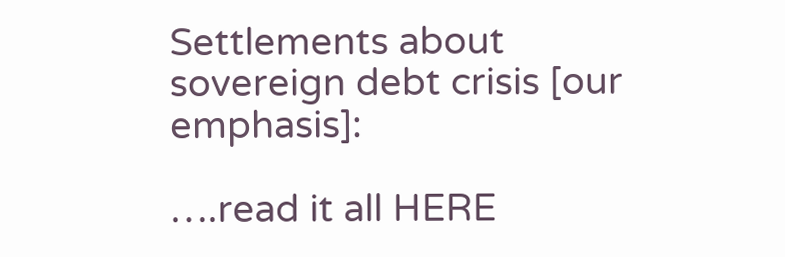Settlements about sovereign debt crisis [our emphasis]:

….read it all HERE